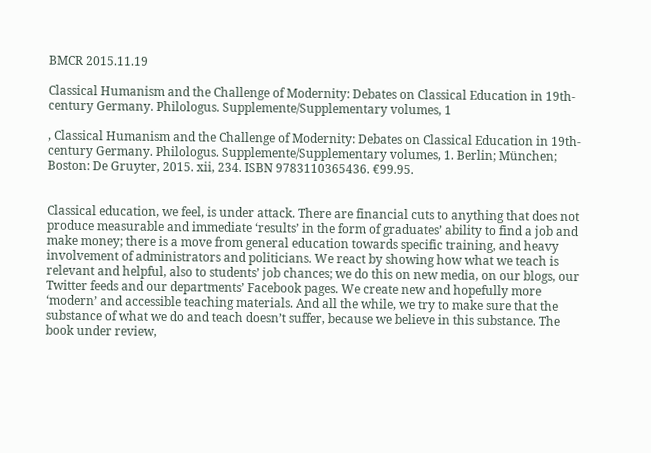BMCR 2015.11.19

Classical Humanism and the Challenge of Modernity: Debates on Classical Education in 19th-century Germany. Philologus. Supplemente/Supplementary volumes, 1

, Classical Humanism and the Challenge of Modernity: Debates on Classical Education in 19th-century Germany. Philologus. Supplemente/Supplementary volumes, 1. Berlin; München; Boston: De Gruyter, 2015. xii, 234. ISBN 9783110365436. €99.95.


Classical education, we feel, is under attack. There are financial cuts to anything that does not produce measurable and immediate ‘results’ in the form of graduates’ ability to find a job and make money; there is a move from general education towards specific training, and heavy involvement of administrators and politicians. We react by showing how what we teach is relevant and helpful, also to students’ job chances; we do this on new media, on our blogs, our Twitter feeds and our departments’ Facebook pages. We create new and hopefully more ‘modern’ and accessible teaching materials. And all the while, we try to make sure that the substance of what we do and teach doesn’t suffer, because we believe in this substance. The book under review,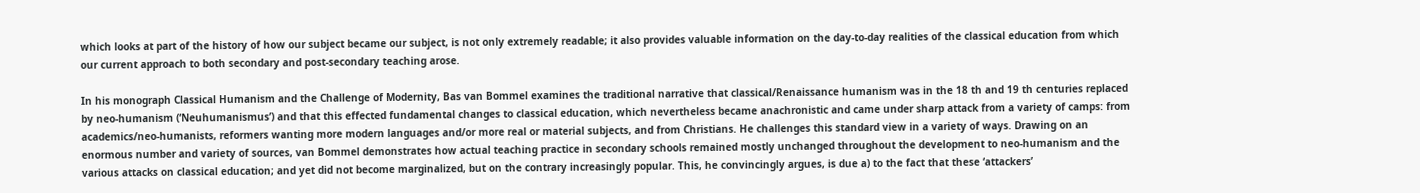which looks at part of the history of how our subject became our subject, is not only extremely readable; it also provides valuable information on the day-to-day realities of the classical education from which our current approach to both secondary and post-secondary teaching arose.

In his monograph Classical Humanism and the Challenge of Modernity, Bas van Bommel examines the traditional narrative that classical/Renaissance humanism was in the 18 th and 19 th centuries replaced by neo-humanism (‘Neuhumanismus’) and that this effected fundamental changes to classical education, which nevertheless became anachronistic and came under sharp attack from a variety of camps: from academics/neo-humanists, reformers wanting more modern languages and/or more real or material subjects, and from Christians. He challenges this standard view in a variety of ways. Drawing on an enormous number and variety of sources, van Bommel demonstrates how actual teaching practice in secondary schools remained mostly unchanged throughout the development to neo-humanism and the various attacks on classical education; and yet did not become marginalized, but on the contrary increasingly popular. This, he convincingly argues, is due a) to the fact that these ‘attackers’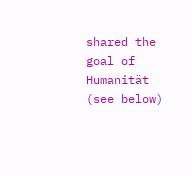shared the goal of Humanität (see below)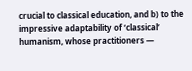crucial to classical education, and b) to the impressive adaptability of ‘classical’ humanism, whose practitioners —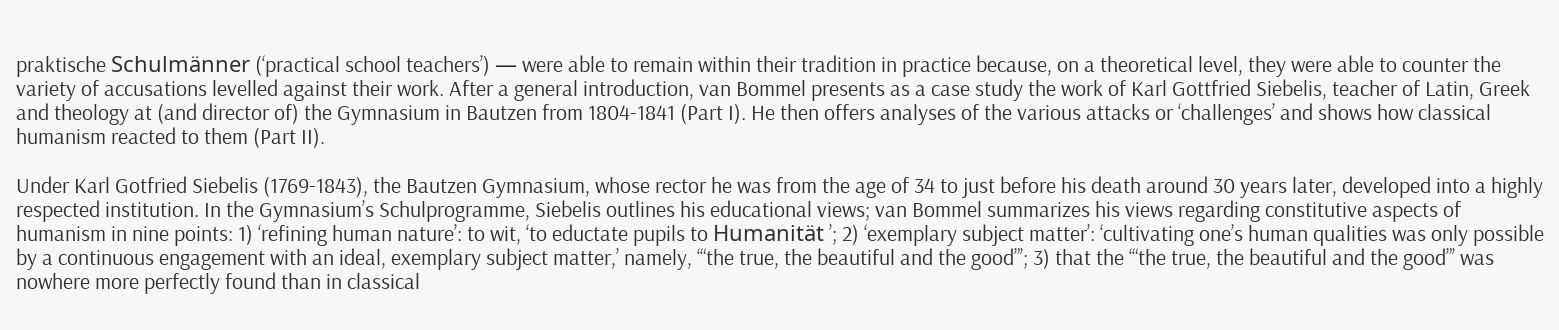praktische Schulmänner (‘practical school teachers’) — were able to remain within their tradition in practice because, on a theoretical level, they were able to counter the variety of accusations levelled against their work. After a general introduction, van Bommel presents as a case study the work of Karl Gottfried Siebelis, teacher of Latin, Greek and theology at (and director of) the Gymnasium in Bautzen from 1804-1841 (Part I). He then offers analyses of the various attacks or ‘challenges’ and shows how classical humanism reacted to them (Part II).

Under Karl Gotfried Siebelis (1769-1843), the Bautzen Gymnasium, whose rector he was from the age of 34 to just before his death around 30 years later, developed into a highly respected institution. In the Gymnasium’s Schulprogramme, Siebelis outlines his educational views; van Bommel summarizes his views regarding constitutive aspects of humanism in nine points: 1) ‘refining human nature’: to wit, ‘to eductate pupils to Humanität ’; 2) ‘exemplary subject matter’: ‘cultivating one’s human qualities was only possible by a continuous engagement with an ideal, exemplary subject matter,’ namely, ‘“the true, the beautiful and the good”’; 3) that the ‘“the true, the beautiful and the good”’ was nowhere more perfectly found than in classical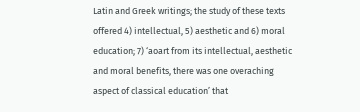Latin and Greek writings; the study of these texts offered 4) intellectual, 5) aesthetic and 6) moral education; 7) ‘aoart from its intellectual, aesthetic and moral benefits, there was one overaching aspect of classical education’ that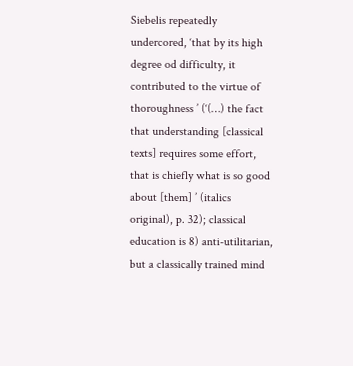Siebelis repeatedly undercored, ‘that by its high degree od difficulty, it contributed to the virtue of thoroughness ’ (‘(…) the fact that understanding [classical texts] requires some effort, that is chiefly what is so good about [them] ’ (italics original), p. 32); classical education is 8) anti-utilitarian, but a classically trained mind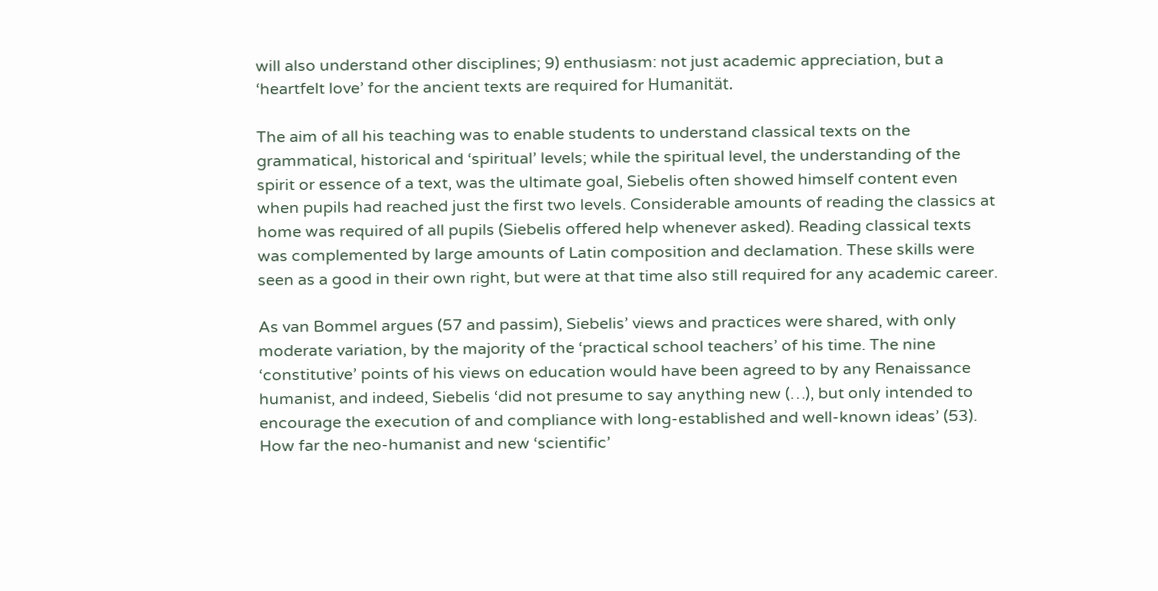will also understand other disciplines; 9) enthusiasm: not just academic appreciation, but a ‘heartfelt love’ for the ancient texts are required for Humanität.

The aim of all his teaching was to enable students to understand classical texts on the grammatical, historical and ‘spiritual’ levels; while the spiritual level, the understanding of the spirit or essence of a text, was the ultimate goal, Siebelis often showed himself content even when pupils had reached just the first two levels. Considerable amounts of reading the classics at home was required of all pupils (Siebelis offered help whenever asked). Reading classical texts was complemented by large amounts of Latin composition and declamation. These skills were seen as a good in their own right, but were at that time also still required for any academic career.

As van Bommel argues (57 and passim), Siebelis’ views and practices were shared, with only moderate variation, by the majority of the ‘practical school teachers’ of his time. The nine ‘constitutive’ points of his views on education would have been agreed to by any Renaissance humanist, and indeed, Siebelis ‘did not presume to say anything new (…), but only intended to encourage the execution of and compliance with long-established and well-known ideas’ (53). How far the neo-humanist and new ‘scientific’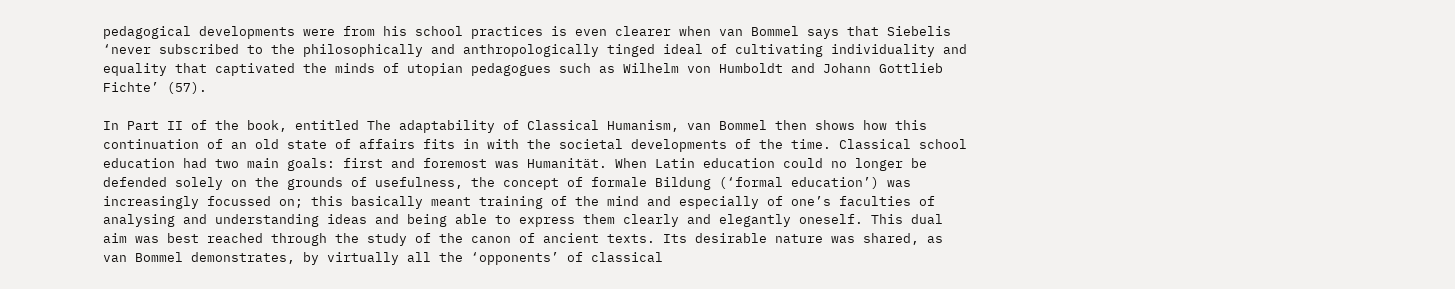pedagogical developments were from his school practices is even clearer when van Bommel says that Siebelis ‘never subscribed to the philosophically and anthropologically tinged ideal of cultivating individuality and equality that captivated the minds of utopian pedagogues such as Wilhelm von Humboldt and Johann Gottlieb Fichte’ (57).

In Part II of the book, entitled The adaptability of Classical Humanism, van Bommel then shows how this continuation of an old state of affairs fits in with the societal developments of the time. Classical school education had two main goals: first and foremost was Humanität. When Latin education could no longer be defended solely on the grounds of usefulness, the concept of formale Bildung (‘formal education’) was increasingly focussed on; this basically meant training of the mind and especially of one’s faculties of analysing and understanding ideas and being able to express them clearly and elegantly oneself. This dual aim was best reached through the study of the canon of ancient texts. Its desirable nature was shared, as van Bommel demonstrates, by virtually all the ‘opponents’ of classical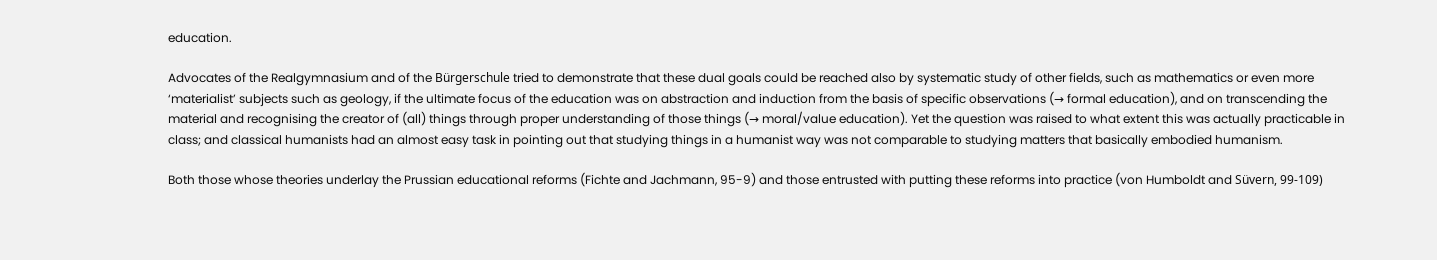education.

Advocates of the Realgymnasium and of the Bürgerschule tried to demonstrate that these dual goals could be reached also by systematic study of other fields, such as mathematics or even more ‘materialist’ subjects such as geology, if the ultimate focus of the education was on abstraction and induction from the basis of specific observations (→ formal education), and on transcending the material and recognising the creator of (all) things through proper understanding of those things (→ moral/value education). Yet the question was raised to what extent this was actually practicable in class; and classical humanists had an almost easy task in pointing out that studying things in a humanist way was not comparable to studying matters that basically embodied humanism.

Both those whose theories underlay the Prussian educational reforms (Fichte and Jachmann, 95-9) and those entrusted with putting these reforms into practice (von Humboldt and Süvern, 99-109)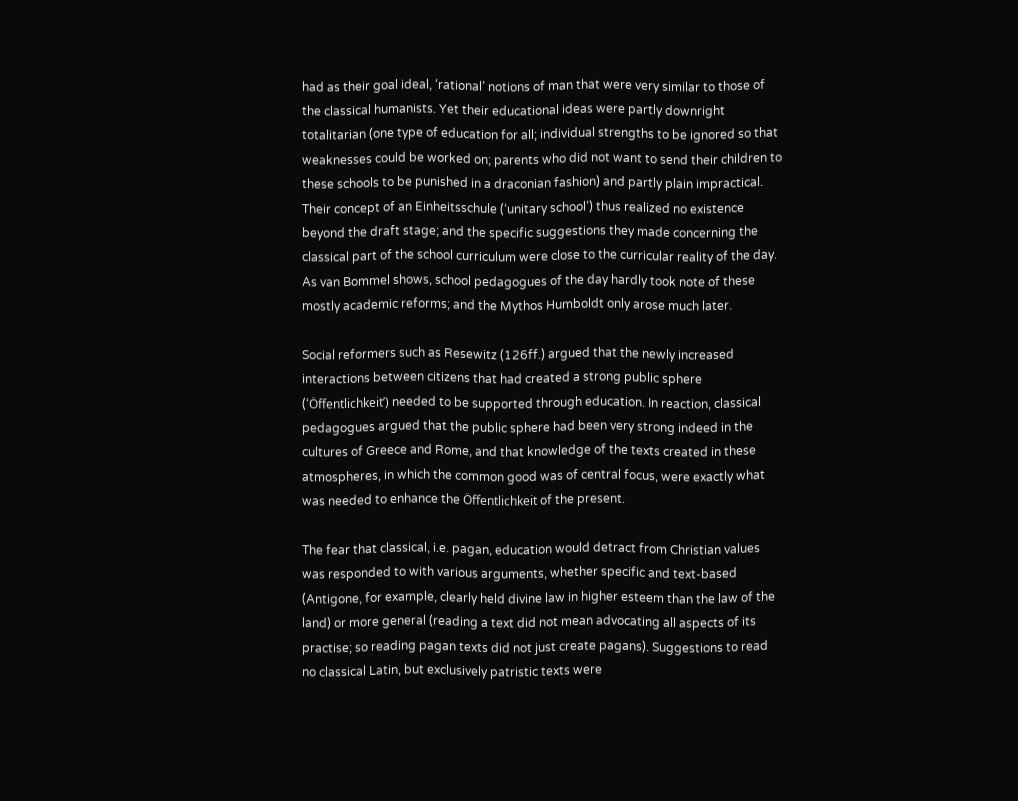had as their goal ideal, ‘rational’ notions of man that were very similar to those of the classical humanists. Yet their educational ideas were partly downright totalitarian (one type of education for all; individual strengths to be ignored so that weaknesses could be worked on; parents who did not want to send their children to these schools to be punished in a draconian fashion) and partly plain impractical. Their concept of an Einheitsschule (‘unitary school’) thus realized no existence beyond the draft stage; and the specific suggestions they made concerning the classical part of the school curriculum were close to the curricular reality of the day. As van Bommel shows, school pedagogues of the day hardly took note of these mostly academic reforms; and the Mythos Humboldt only arose much later.

Social reformers such as Resewitz (126ff.) argued that the newly increased interactions between citizens that had created a strong public sphere (‘Öffentlichkeit’) needed to be supported through education. In reaction, classical pedagogues argued that the public sphere had been very strong indeed in the cultures of Greece and Rome, and that knowledge of the texts created in these atmospheres, in which the common good was of central focus, were exactly what was needed to enhance the Öffentlichkeit of the present.

The fear that classical, i.e. pagan, education would detract from Christian values was responded to with various arguments, whether specific and text-based (Antigone, for example, clearly held divine law in higher esteem than the law of the land) or more general (reading a text did not mean advocating all aspects of its practise; so reading pagan texts did not just create pagans). Suggestions to read no classical Latin, but exclusively patristic texts were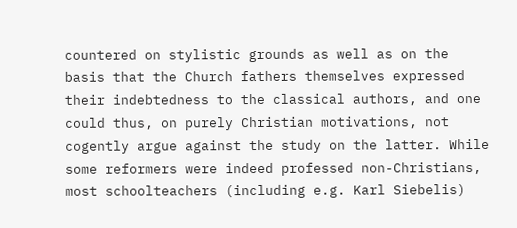countered on stylistic grounds as well as on the basis that the Church fathers themselves expressed their indebtedness to the classical authors, and one could thus, on purely Christian motivations, not cogently argue against the study on the latter. While some reformers were indeed professed non-Christians, most schoolteachers (including e.g. Karl Siebelis)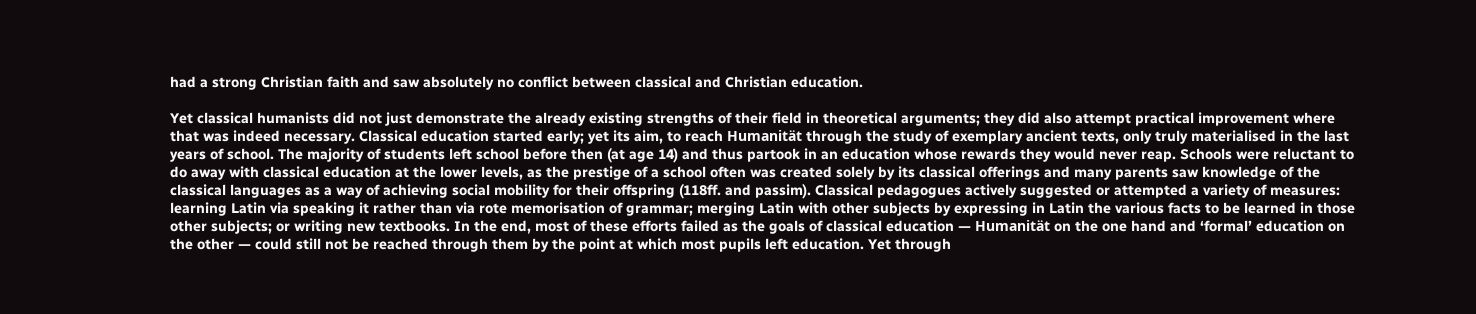had a strong Christian faith and saw absolutely no conflict between classical and Christian education.

Yet classical humanists did not just demonstrate the already existing strengths of their field in theoretical arguments; they did also attempt practical improvement where that was indeed necessary. Classical education started early; yet its aim, to reach Humanität through the study of exemplary ancient texts, only truly materialised in the last years of school. The majority of students left school before then (at age 14) and thus partook in an education whose rewards they would never reap. Schools were reluctant to do away with classical education at the lower levels, as the prestige of a school often was created solely by its classical offerings and many parents saw knowledge of the classical languages as a way of achieving social mobility for their offspring (118ff. and passim). Classical pedagogues actively suggested or attempted a variety of measures: learning Latin via speaking it rather than via rote memorisation of grammar; merging Latin with other subjects by expressing in Latin the various facts to be learned in those other subjects; or writing new textbooks. In the end, most of these efforts failed as the goals of classical education — Humanität on the one hand and ‘formal’ education on the other — could still not be reached through them by the point at which most pupils left education. Yet through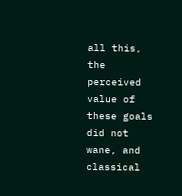all this, the perceived value of these goals did not wane, and classical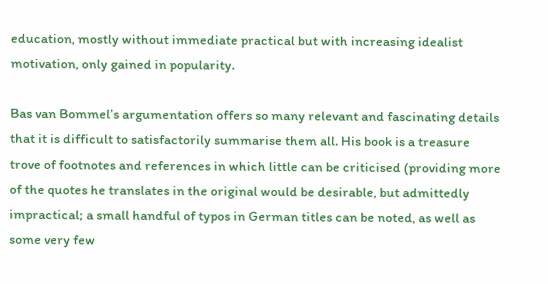education, mostly without immediate practical but with increasing idealist motivation, only gained in popularity.

Bas van Bommel’s argumentation offers so many relevant and fascinating details that it is difficult to satisfactorily summarise them all. His book is a treasure trove of footnotes and references in which little can be criticised (providing more of the quotes he translates in the original would be desirable, but admittedly impractical; a small handful of typos in German titles can be noted, as well as some very few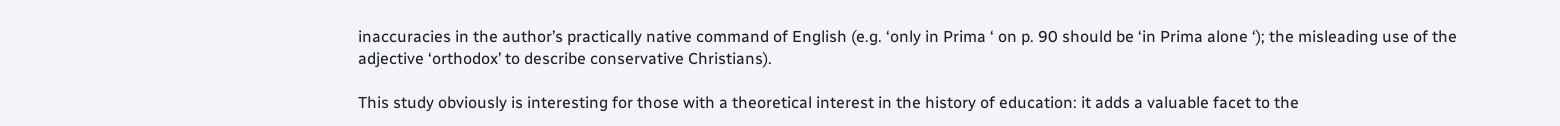inaccuracies in the author’s practically native command of English (e.g. ‘only in Prima ‘ on p. 90 should be ‘in Prima alone ‘); the misleading use of the adjective ‘orthodox’ to describe conservative Christians).

This study obviously is interesting for those with a theoretical interest in the history of education: it adds a valuable facet to the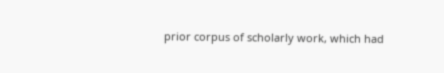prior corpus of scholarly work, which had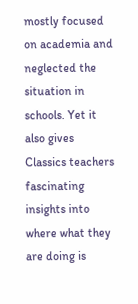mostly focused on academia and neglected the situation in schools. Yet it also gives Classics teachers fascinating insights into where what they are doing is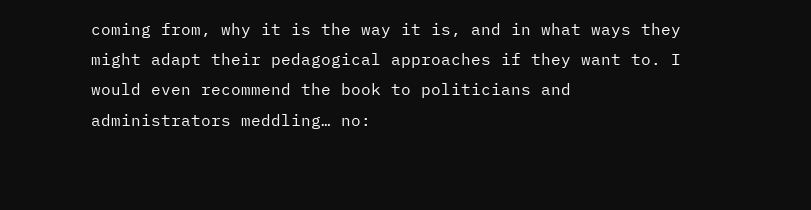coming from, why it is the way it is, and in what ways they might adapt their pedagogical approaches if they want to. I would even recommend the book to politicians and administrators meddling… no: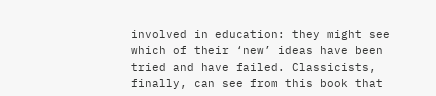involved in education: they might see which of their ‘new’ ideas have been tried and have failed. Classicists, finally, can see from this book that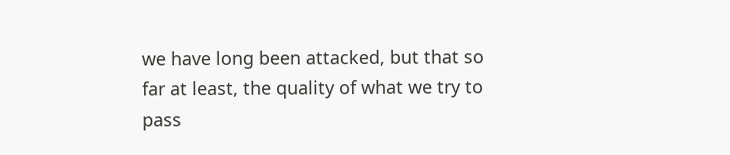we have long been attacked, but that so far at least, the quality of what we try to pass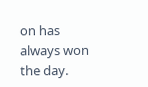on has always won the day.